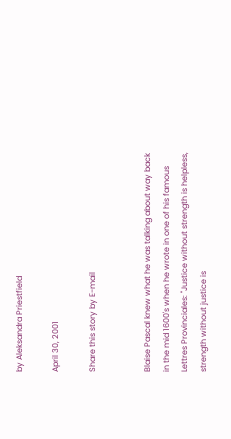by Aleksandra Priestfield

April 30, 2001

Share this story by E-mail


Blaise Pascal knew what he was talking about way back in the mid 1600's when he wrote in one of his famous Lettres Provinciales: "Justice without strength is helpless, strength without justice is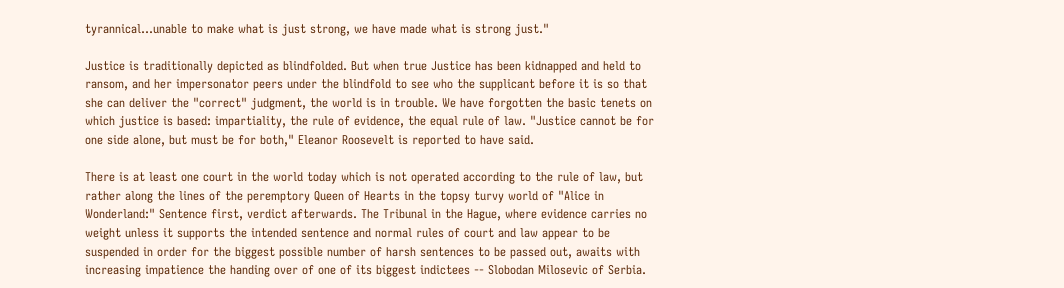tyrannical…unable to make what is just strong, we have made what is strong just."

Justice is traditionally depicted as blindfolded. But when true Justice has been kidnapped and held to ransom, and her impersonator peers under the blindfold to see who the supplicant before it is so that she can deliver the "correct" judgment, the world is in trouble. We have forgotten the basic tenets on which justice is based: impartiality, the rule of evidence, the equal rule of law. "Justice cannot be for one side alone, but must be for both," Eleanor Roosevelt is reported to have said.

There is at least one court in the world today which is not operated according to the rule of law, but rather along the lines of the peremptory Queen of Hearts in the topsy turvy world of "Alice in Wonderland:" Sentence first, verdict afterwards. The Tribunal in the Hague, where evidence carries no weight unless it supports the intended sentence and normal rules of court and law appear to be suspended in order for the biggest possible number of harsh sentences to be passed out, awaits with increasing impatience the handing over of one of its biggest indictees -- Slobodan Milosevic of Serbia.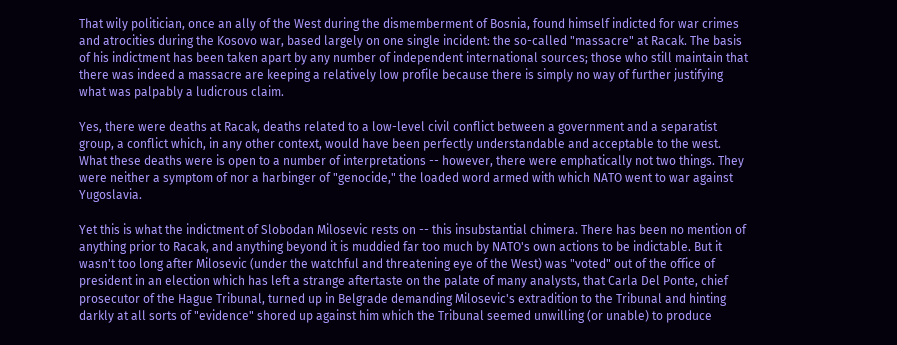That wily politician, once an ally of the West during the dismemberment of Bosnia, found himself indicted for war crimes and atrocities during the Kosovo war, based largely on one single incident: the so-called "massacre" at Racak. The basis of his indictment has been taken apart by any number of independent international sources; those who still maintain that there was indeed a massacre are keeping a relatively low profile because there is simply no way of further justifying what was palpably a ludicrous claim.

Yes, there were deaths at Racak, deaths related to a low-level civil conflict between a government and a separatist group, a conflict which, in any other context, would have been perfectly understandable and acceptable to the west. What these deaths were is open to a number of interpretations -- however, there were emphatically not two things. They were neither a symptom of nor a harbinger of "genocide," the loaded word armed with which NATO went to war against Yugoslavia.

Yet this is what the indictment of Slobodan Milosevic rests on -- this insubstantial chimera. There has been no mention of anything prior to Racak, and anything beyond it is muddied far too much by NATO's own actions to be indictable. But it wasn't too long after Milosevic (under the watchful and threatening eye of the West) was "voted" out of the office of president in an election which has left a strange aftertaste on the palate of many analysts, that Carla Del Ponte, chief prosecutor of the Hague Tribunal, turned up in Belgrade demanding Milosevic's extradition to the Tribunal and hinting darkly at all sorts of "evidence" shored up against him which the Tribunal seemed unwilling (or unable) to produce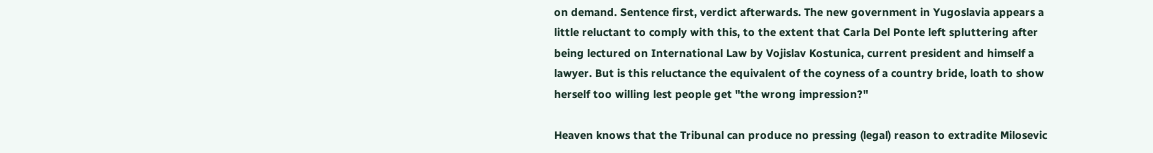on demand. Sentence first, verdict afterwards. The new government in Yugoslavia appears a little reluctant to comply with this, to the extent that Carla Del Ponte left spluttering after being lectured on International Law by Vojislav Kostunica, current president and himself a lawyer. But is this reluctance the equivalent of the coyness of a country bride, loath to show herself too willing lest people get "the wrong impression?"

Heaven knows that the Tribunal can produce no pressing (legal) reason to extradite Milosevic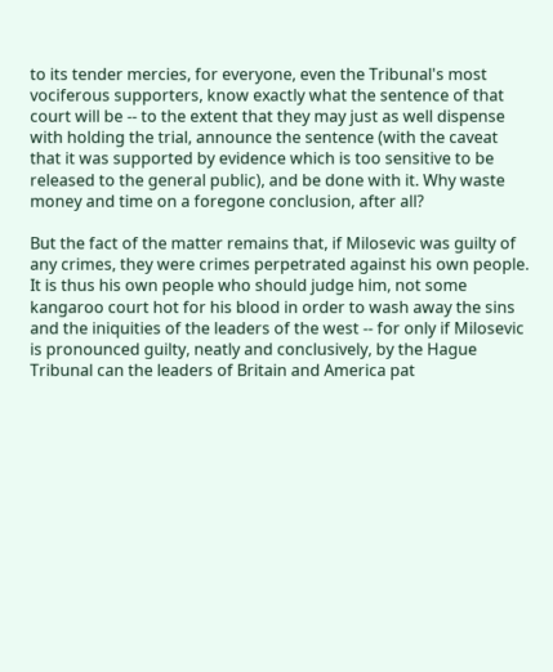to its tender mercies, for everyone, even the Tribunal's most vociferous supporters, know exactly what the sentence of that court will be -- to the extent that they may just as well dispense with holding the trial, announce the sentence (with the caveat that it was supported by evidence which is too sensitive to be released to the general public), and be done with it. Why waste money and time on a foregone conclusion, after all?

But the fact of the matter remains that, if Milosevic was guilty of any crimes, they were crimes perpetrated against his own people. It is thus his own people who should judge him, not some kangaroo court hot for his blood in order to wash away the sins and the iniquities of the leaders of the west -- for only if Milosevic is pronounced guilty, neatly and conclusively, by the Hague Tribunal can the leaders of Britain and America pat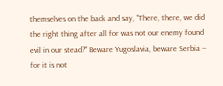themselves on the back and say, "There, there, we did the right thing after all for was not our enemy found evil in our stead?" Beware Yugoslavia, beware Serbia -- for it is not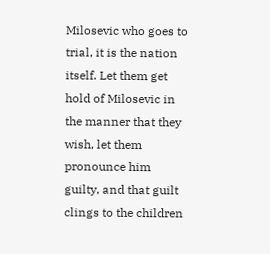Milosevic who goes to trial, it is the nation itself. Let them get hold of Milosevic in the manner that they wish, let them pronounce him guilty, and that guilt clings to the children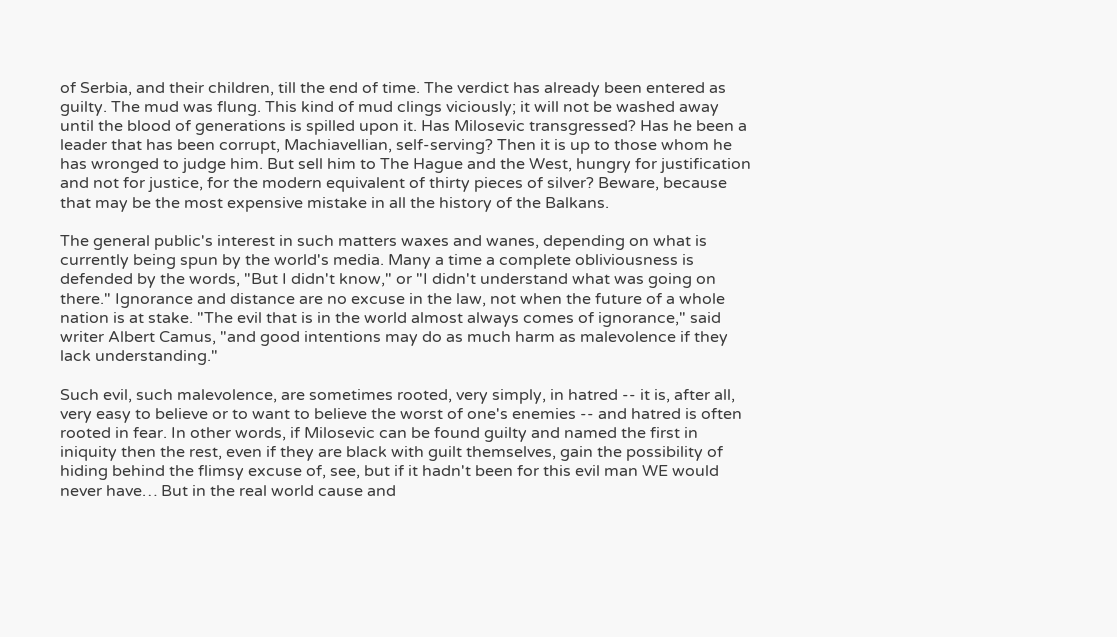of Serbia, and their children, till the end of time. The verdict has already been entered as guilty. The mud was flung. This kind of mud clings viciously; it will not be washed away until the blood of generations is spilled upon it. Has Milosevic transgressed? Has he been a leader that has been corrupt, Machiavellian, self-serving? Then it is up to those whom he has wronged to judge him. But sell him to The Hague and the West, hungry for justification and not for justice, for the modern equivalent of thirty pieces of silver? Beware, because that may be the most expensive mistake in all the history of the Balkans.

The general public's interest in such matters waxes and wanes, depending on what is currently being spun by the world's media. Many a time a complete obliviousness is defended by the words, "But I didn't know," or "I didn't understand what was going on there." Ignorance and distance are no excuse in the law, not when the future of a whole nation is at stake. "The evil that is in the world almost always comes of ignorance," said writer Albert Camus, "and good intentions may do as much harm as malevolence if they lack understanding."

Such evil, such malevolence, are sometimes rooted, very simply, in hatred -- it is, after all, very easy to believe or to want to believe the worst of one's enemies -- and hatred is often rooted in fear. In other words, if Milosevic can be found guilty and named the first in iniquity then the rest, even if they are black with guilt themselves, gain the possibility of hiding behind the flimsy excuse of, see, but if it hadn't been for this evil man WE would never have… But in the real world cause and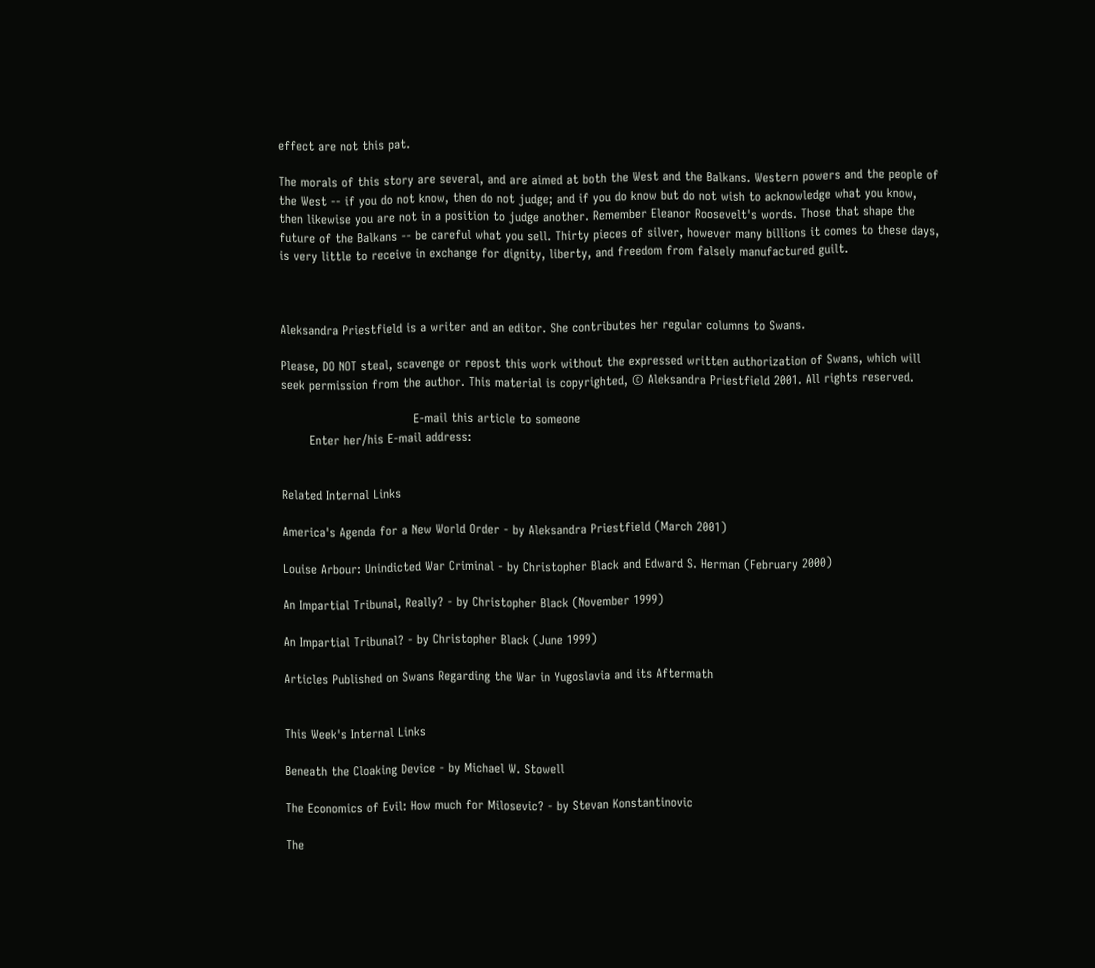effect are not this pat.

The morals of this story are several, and are aimed at both the West and the Balkans. Western powers and the people of the West -- if you do not know, then do not judge; and if you do know but do not wish to acknowledge what you know, then likewise you are not in a position to judge another. Remember Eleanor Roosevelt's words. Those that shape the future of the Balkans -- be careful what you sell. Thirty pieces of silver, however many billions it comes to these days, is very little to receive in exchange for dignity, liberty, and freedom from falsely manufactured guilt.



Aleksandra Priestfield is a writer and an editor. She contributes her regular columns to Swans.

Please, DO NOT steal, scavenge or repost this work without the expressed written authorization of Swans, which will seek permission from the author. This material is copyrighted, © Aleksandra Priestfield 2001. All rights reserved.

                                 E-mail this article to someone
       Enter her/his E-mail address:


Related Internal Links

America's Agenda for a New World Order - by Aleksandra Priestfield (March 2001)

Louise Arbour: Unindicted War Criminal - by Christopher Black and Edward S. Herman (February 2000)

An Impartial Tribunal, Really? - by Christopher Black (November 1999)

An Impartial Tribunal? - by Christopher Black (June 1999)

Articles Published on Swans Regarding the War in Yugoslavia and its Aftermath


This Week's Internal Links

Beneath the Cloaking Device - by Michael W. Stowell

The Economics of Evil: How much for Milosevic? - by Stevan Konstantinovic

The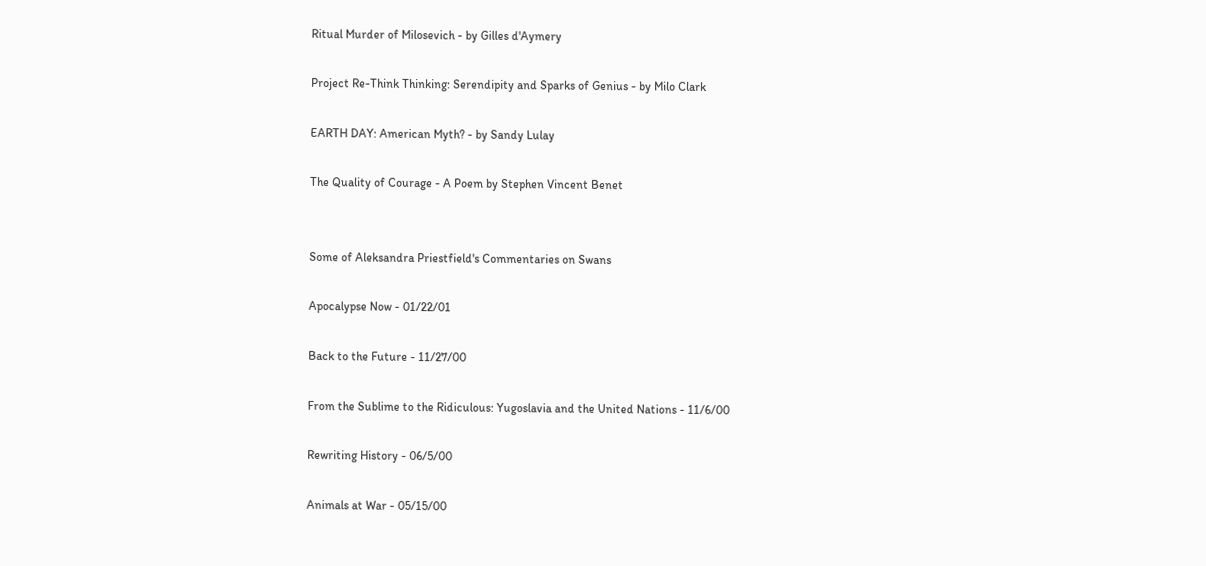Ritual Murder of Milosevich - by Gilles d'Aymery

Project Re-Think Thinking: Serendipity and Sparks of Genius - by Milo Clark

EARTH DAY: American Myth? - by Sandy Lulay

The Quality of Courage - A Poem by Stephen Vincent Benet


Some of Aleksandra Priestfield's Commentaries on Swans

Apocalypse Now - 01/22/01

Back to the Future - 11/27/00

From the Sublime to the Ridiculous: Yugoslavia and the United Nations - 11/6/00

Rewriting History - 06/5/00

Animals at War - 05/15/00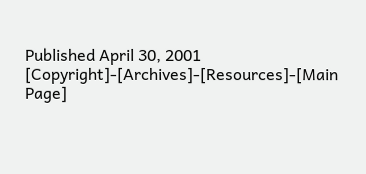Published April 30, 2001
[Copyright]-[Archives]-[Resources]-[Main Page]